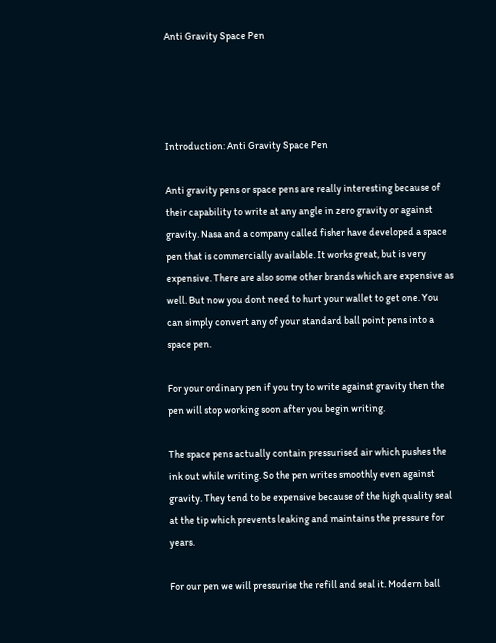Anti Gravity Space Pen




Introduction: Anti Gravity Space Pen

Anti gravity pens or space pens are really interesting because of their capability to write at any angle in zero gravity or against gravity. Nasa and a company called fisher have developed a space pen that is commercially available. It works great, but is very expensive. There are also some other brands which are expensive as well. But now you dont need to hurt your wallet to get one. You can simply convert any of your standard ball point pens into a space pen.

For your ordinary pen if you try to write against gravity then the pen will stop working soon after you begin writing.

The space pens actually contain pressurised air which pushes the ink out while writing. So the pen writes smoothly even against gravity. They tend to be expensive because of the high quality seal at the tip which prevents leaking and maintains the pressure for years.

For our pen we will pressurise the refill and seal it. Modern ball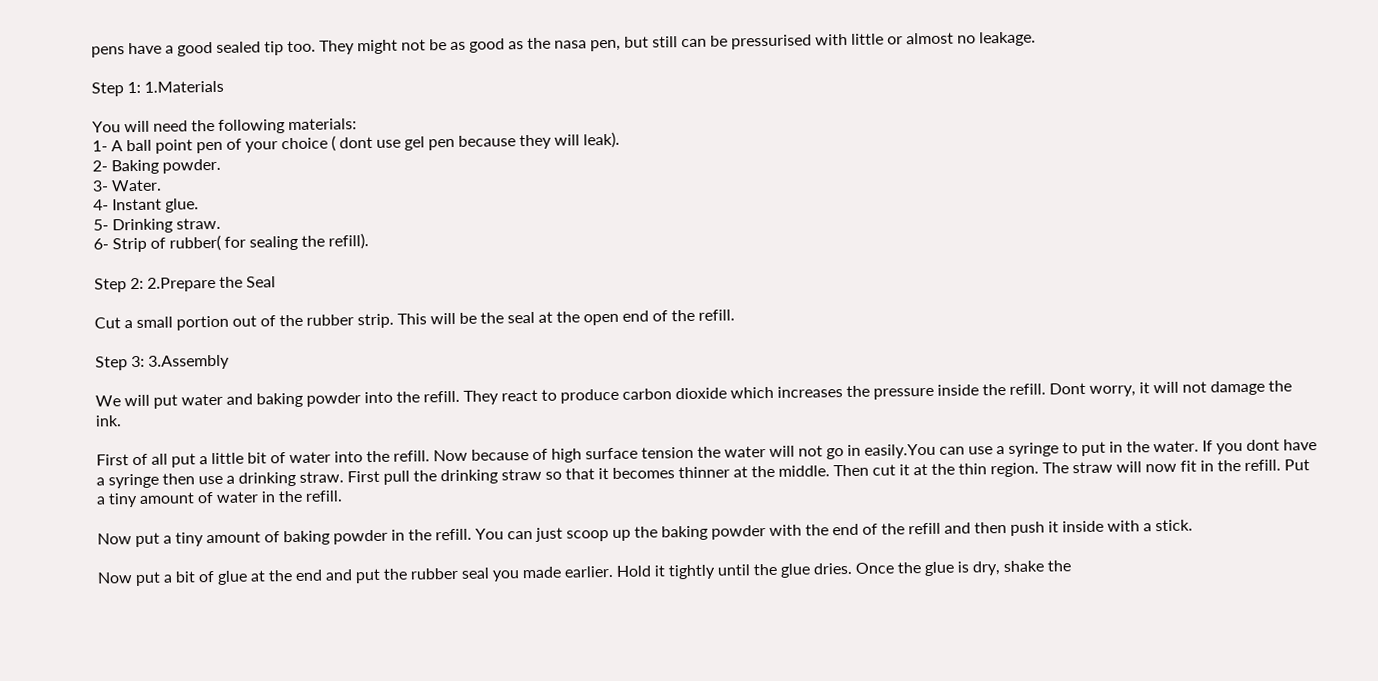pens have a good sealed tip too. They might not be as good as the nasa pen, but still can be pressurised with little or almost no leakage.

Step 1: 1.Materials

You will need the following materials:
1- A ball point pen of your choice ( dont use gel pen because they will leak).
2- Baking powder.
3- Water.
4- Instant glue.
5- Drinking straw.
6- Strip of rubber( for sealing the refill).

Step 2: 2.Prepare the Seal

Cut a small portion out of the rubber strip. This will be the seal at the open end of the refill.

Step 3: 3.Assembly

We will put water and baking powder into the refill. They react to produce carbon dioxide which increases the pressure inside the refill. Dont worry, it will not damage the ink.

First of all put a little bit of water into the refill. Now because of high surface tension the water will not go in easily.You can use a syringe to put in the water. If you dont have a syringe then use a drinking straw. First pull the drinking straw so that it becomes thinner at the middle. Then cut it at the thin region. The straw will now fit in the refill. Put a tiny amount of water in the refill.

Now put a tiny amount of baking powder in the refill. You can just scoop up the baking powder with the end of the refill and then push it inside with a stick.

Now put a bit of glue at the end and put the rubber seal you made earlier. Hold it tightly until the glue dries. Once the glue is dry, shake the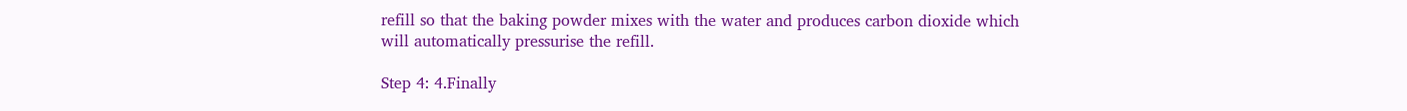refill so that the baking powder mixes with the water and produces carbon dioxide which will automatically pressurise the refill.

Step 4: 4.Finally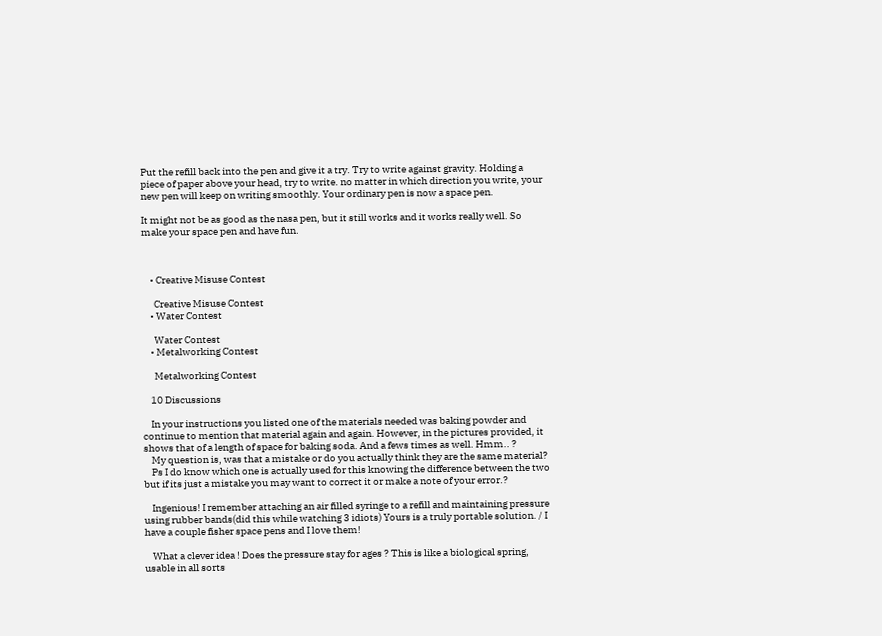Put the refill back into the pen and give it a try. Try to write against gravity. Holding a piece of paper above your head, try to write. no matter in which direction you write, your new pen will keep on writing smoothly. Your ordinary pen is now a space pen.

It might not be as good as the nasa pen, but it still works and it works really well. So make your space pen and have fun.



    • Creative Misuse Contest

      Creative Misuse Contest
    • Water Contest

      Water Contest
    • Metalworking Contest

      Metalworking Contest

    10 Discussions

    In your instructions you listed one of the materials needed was baking powder and continue to mention that material again and again. However, in the pictures provided, it shows that of a length of space for baking soda. And a fews times as well. Hmm.. ?
    My question is, was that a mistake or do you actually think they are the same material?
    Ps I do know which one is actually used for this knowing the difference between the two but if its just a mistake you may want to correct it or make a note of your error.?

    Ingenious! I remember attaching an air filled syringe to a refill and maintaining pressure using rubber bands(did this while watching 3 idiots) Yours is a truly portable solution. / I have a couple fisher space pens and I love them!

    What a clever idea ! Does the pressure stay for ages ? This is like a biological spring, usable in all sorts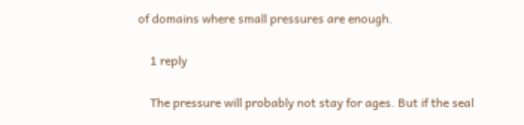of domains where small pressures are enough.

    1 reply

    The pressure will probably not stay for ages. But if the seal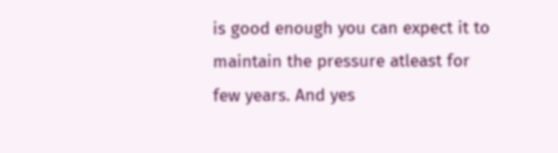is good enough you can expect it to maintain the pressure atleast for few years. And yes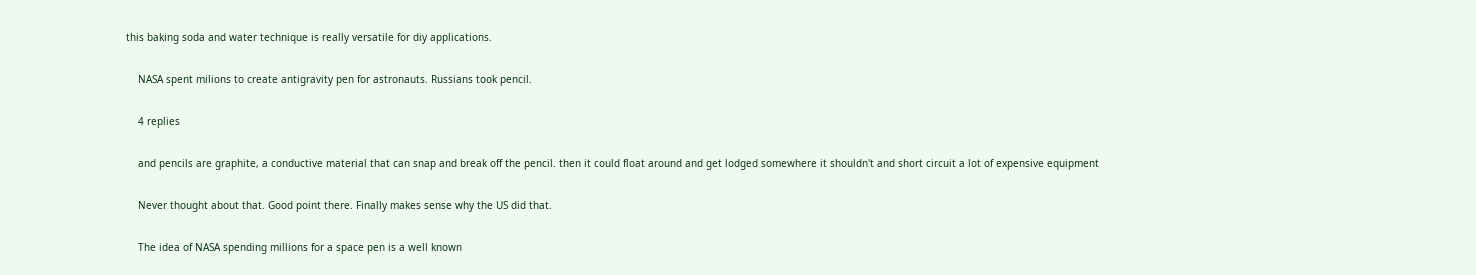this baking soda and water technique is really versatile for diy applications.

    NASA spent milions to create antigravity pen for astronauts. Russians took pencil.

    4 replies

    and pencils are graphite, a conductive material that can snap and break off the pencil. then it could float around and get lodged somewhere it shouldn't and short circuit a lot of expensive equipment

    Never thought about that. Good point there. Finally makes sense why the US did that.

    The idea of NASA spending millions for a space pen is a well known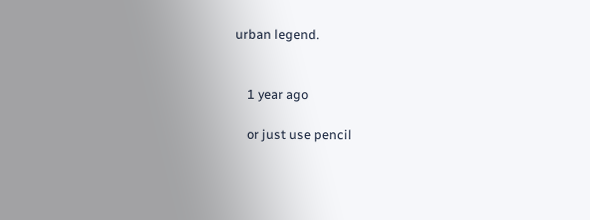urban legend.


    1 year ago

    or just use pencil